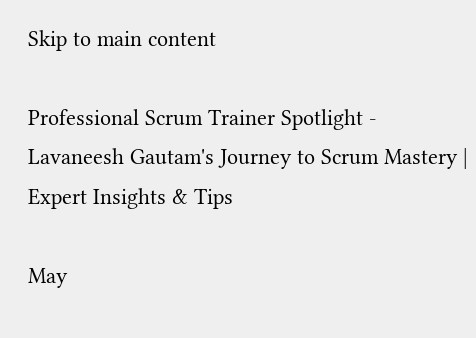Skip to main content

Professional Scrum Trainer Spotlight - Lavaneesh Gautam's Journey to Scrum Mastery | Expert Insights & Tips

May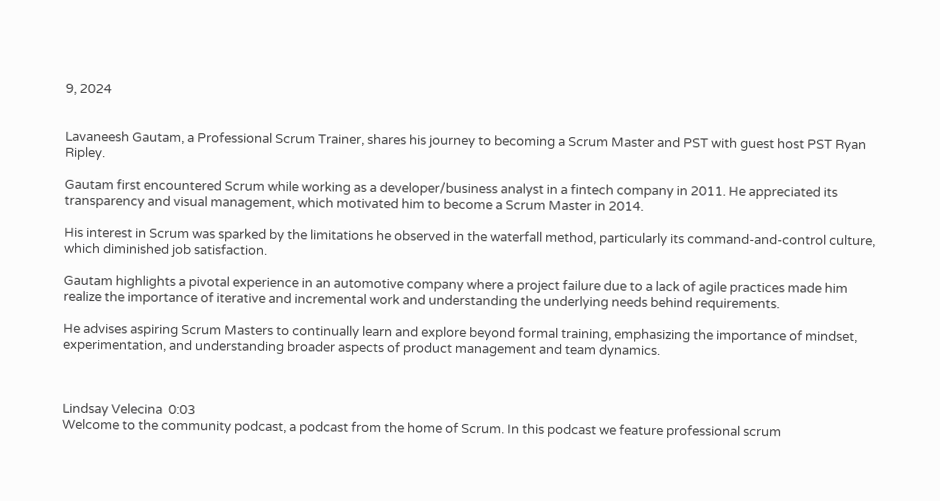9, 2024


Lavaneesh Gautam, a Professional Scrum Trainer, shares his journey to becoming a Scrum Master and PST with guest host PST Ryan Ripley.

Gautam first encountered Scrum while working as a developer/business analyst in a fintech company in 2011. He appreciated its transparency and visual management, which motivated him to become a Scrum Master in 2014.

His interest in Scrum was sparked by the limitations he observed in the waterfall method, particularly its command-and-control culture, which diminished job satisfaction.

Gautam highlights a pivotal experience in an automotive company where a project failure due to a lack of agile practices made him realize the importance of iterative and incremental work and understanding the underlying needs behind requirements.

He advises aspiring Scrum Masters to continually learn and explore beyond formal training, emphasizing the importance of mindset, experimentation, and understanding broader aspects of product management and team dynamics.



Lindsay Velecina  0:03
Welcome to the community podcast, a podcast from the home of Scrum. In this podcast we feature professional scrum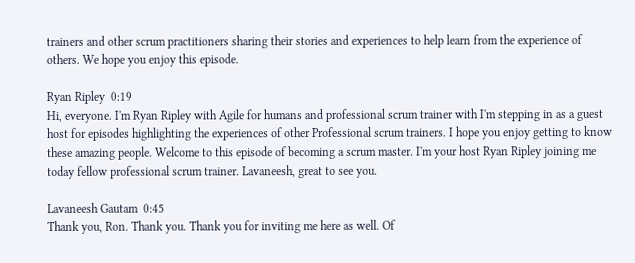trainers and other scrum practitioners sharing their stories and experiences to help learn from the experience of others. We hope you enjoy this episode.

Ryan Ripley  0:19
Hi, everyone. I'm Ryan Ripley with Agile for humans and professional scrum trainer with I'm stepping in as a guest host for episodes highlighting the experiences of other Professional scrum trainers. I hope you enjoy getting to know these amazing people. Welcome to this episode of becoming a scrum master. I'm your host Ryan Ripley joining me today fellow professional scrum trainer. Lavaneesh, great to see you.

Lavaneesh Gautam  0:45
Thank you, Ron. Thank you. Thank you for inviting me here as well. Of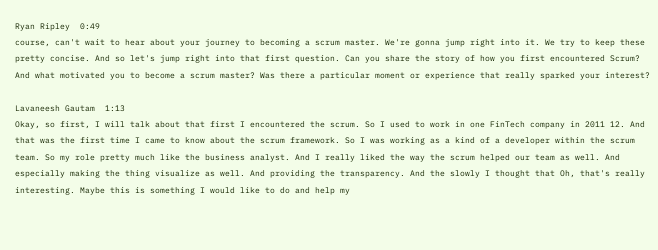Ryan Ripley  0:49
course, can't wait to hear about your journey to becoming a scrum master. We're gonna jump right into it. We try to keep these pretty concise. And so let's jump right into that first question. Can you share the story of how you first encountered Scrum? And what motivated you to become a scrum master? Was there a particular moment or experience that really sparked your interest?

Lavaneesh Gautam  1:13
Okay, so first, I will talk about that first I encountered the scrum. So I used to work in one FinTech company in 2011 12. And that was the first time I came to know about the scrum framework. So I was working as a kind of a developer within the scrum team. So my role pretty much like the business analyst. And I really liked the way the scrum helped our team as well. And especially making the thing visualize as well. And providing the transparency. And the slowly I thought that Oh, that's really interesting. Maybe this is something I would like to do and help my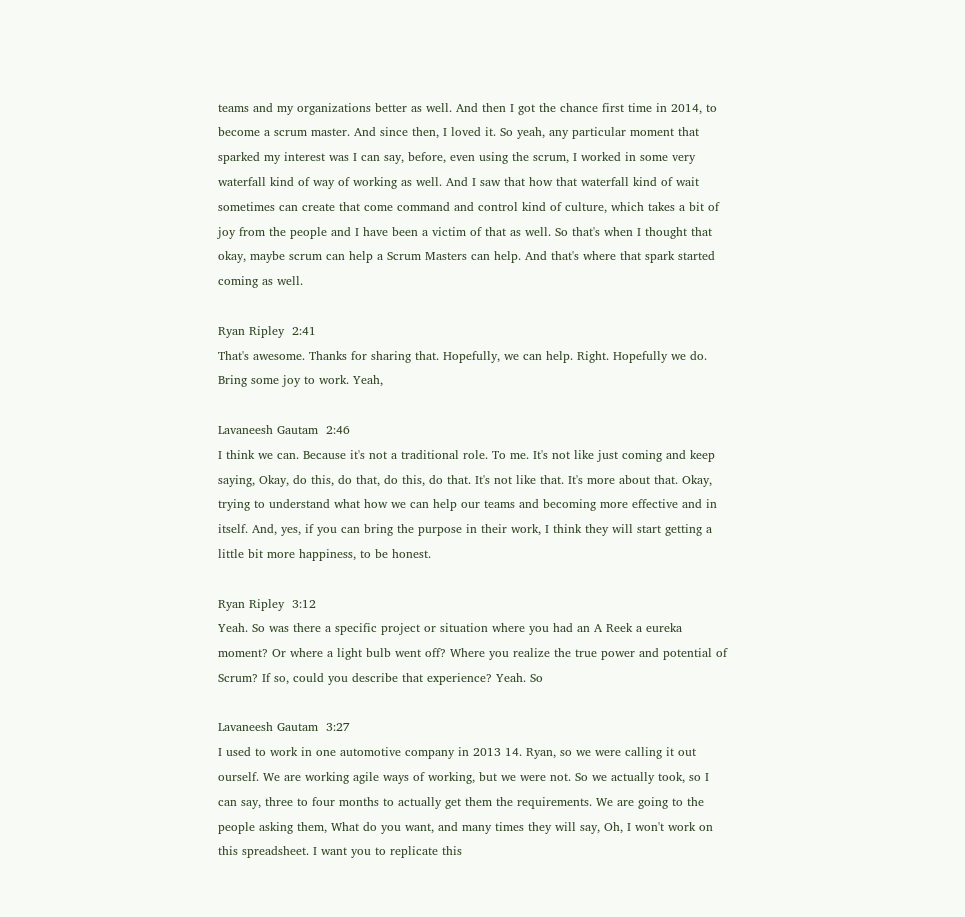teams and my organizations better as well. And then I got the chance first time in 2014, to become a scrum master. And since then, I loved it. So yeah, any particular moment that sparked my interest was I can say, before, even using the scrum, I worked in some very waterfall kind of way of working as well. And I saw that how that waterfall kind of wait sometimes can create that come command and control kind of culture, which takes a bit of joy from the people and I have been a victim of that as well. So that's when I thought that okay, maybe scrum can help a Scrum Masters can help. And that's where that spark started coming as well.

Ryan Ripley  2:41
That's awesome. Thanks for sharing that. Hopefully, we can help. Right. Hopefully we do. Bring some joy to work. Yeah,

Lavaneesh Gautam  2:46
I think we can. Because it's not a traditional role. To me. It's not like just coming and keep saying, Okay, do this, do that, do this, do that. It's not like that. It's more about that. Okay, trying to understand what how we can help our teams and becoming more effective and in itself. And, yes, if you can bring the purpose in their work, I think they will start getting a little bit more happiness, to be honest.

Ryan Ripley  3:12
Yeah. So was there a specific project or situation where you had an A Reek a eureka moment? Or where a light bulb went off? Where you realize the true power and potential of Scrum? If so, could you describe that experience? Yeah. So

Lavaneesh Gautam  3:27
I used to work in one automotive company in 2013 14. Ryan, so we were calling it out ourself. We are working agile ways of working, but we were not. So we actually took, so I can say, three to four months to actually get them the requirements. We are going to the people asking them, What do you want, and many times they will say, Oh, I won't work on this spreadsheet. I want you to replicate this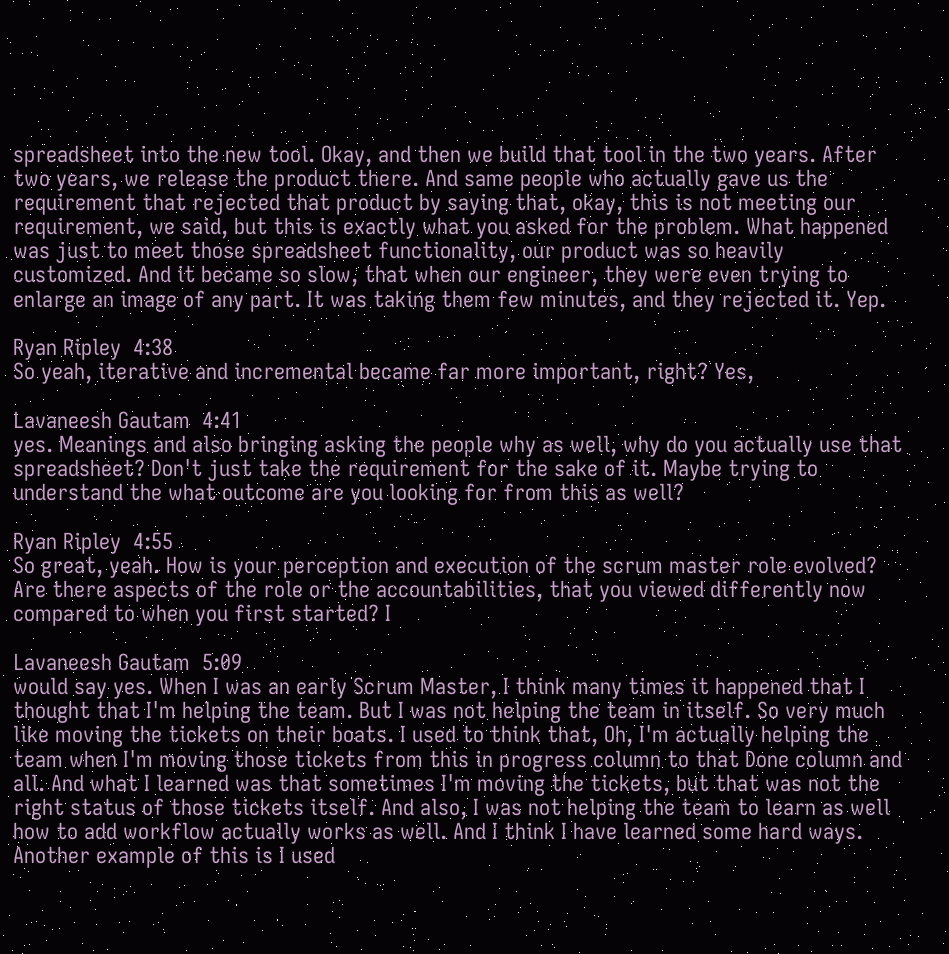spreadsheet into the new tool. Okay, and then we build that tool in the two years. After two years, we release the product there. And same people who actually gave us the requirement that rejected that product by saying that, okay, this is not meeting our requirement, we said, but this is exactly what you asked for the problem. What happened was just to meet those spreadsheet functionality, our product was so heavily customized. And it became so slow, that when our engineer, they were even trying to enlarge an image of any part. It was taking them few minutes, and they rejected it. Yep.

Ryan Ripley  4:38
So yeah, iterative and incremental became far more important, right? Yes,

Lavaneesh Gautam  4:41
yes. Meanings and also bringing asking the people why as well, why do you actually use that spreadsheet? Don't just take the requirement for the sake of it. Maybe trying to understand the what outcome are you looking for from this as well?

Ryan Ripley  4:55
So great, yeah. How is your perception and execution of the scrum master role evolved? Are there aspects of the role or the accountabilities, that you viewed differently now compared to when you first started? I

Lavaneesh Gautam  5:09
would say yes. When I was an early Scrum Master, I think many times it happened that I thought that I'm helping the team. But I was not helping the team in itself. So very much like moving the tickets on their boats. I used to think that, Oh, I'm actually helping the team when I'm moving those tickets from this in progress column to that Done column and all. And what I learned was that sometimes I'm moving the tickets, but that was not the right status of those tickets itself. And also, I was not helping the team to learn as well how to add workflow actually works as well. And I think I have learned some hard ways. Another example of this is I used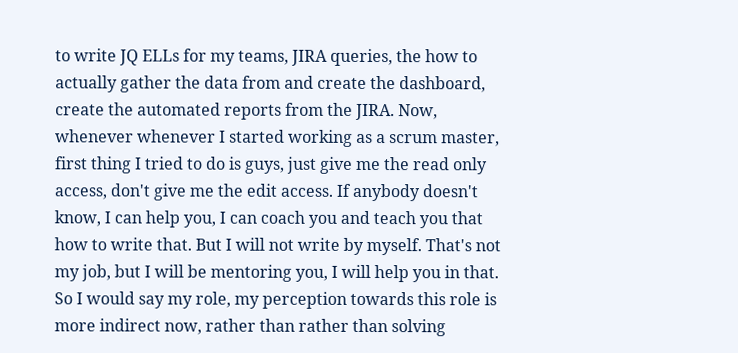to write JQ ELLs for my teams, JIRA queries, the how to actually gather the data from and create the dashboard, create the automated reports from the JIRA. Now, whenever whenever I started working as a scrum master, first thing I tried to do is guys, just give me the read only access, don't give me the edit access. If anybody doesn't know, I can help you, I can coach you and teach you that how to write that. But I will not write by myself. That's not my job, but I will be mentoring you, I will help you in that. So I would say my role, my perception towards this role is more indirect now, rather than rather than solving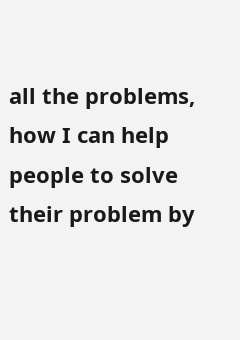all the problems, how I can help people to solve their problem by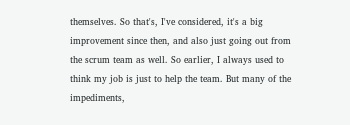themselves. So that's, I've considered, it's a big improvement since then, and also just going out from the scrum team as well. So earlier, I always used to think my job is just to help the team. But many of the impediments,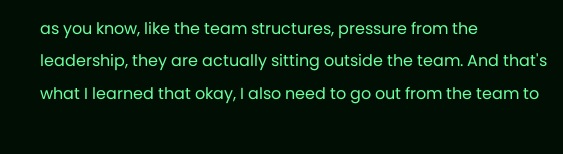as you know, like the team structures, pressure from the leadership, they are actually sitting outside the team. And that's what I learned that okay, I also need to go out from the team to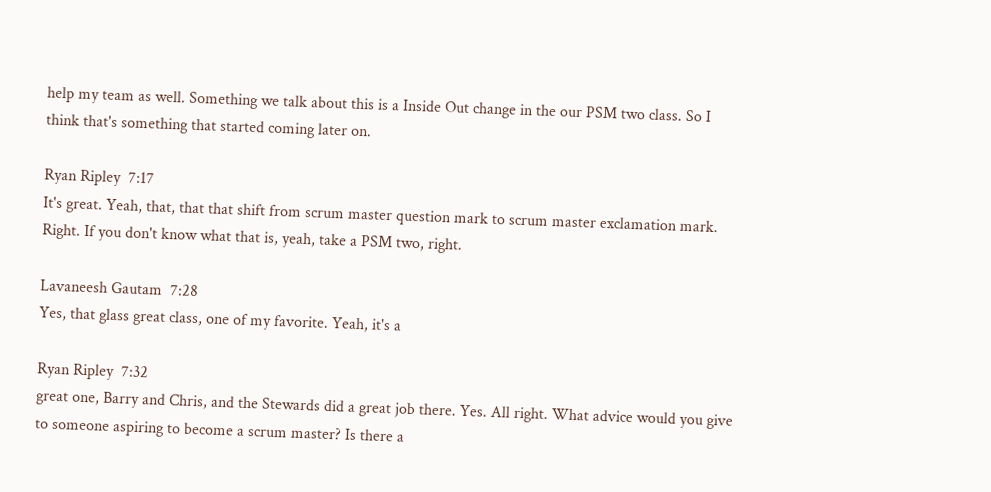help my team as well. Something we talk about this is a Inside Out change in the our PSM two class. So I think that's something that started coming later on.

Ryan Ripley  7:17
It's great. Yeah, that, that that shift from scrum master question mark to scrum master exclamation mark. Right. If you don't know what that is, yeah, take a PSM two, right.

Lavaneesh Gautam  7:28
Yes, that glass great class, one of my favorite. Yeah, it's a

Ryan Ripley  7:32
great one, Barry and Chris, and the Stewards did a great job there. Yes. All right. What advice would you give to someone aspiring to become a scrum master? Is there a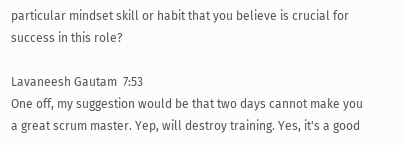particular mindset skill or habit that you believe is crucial for success in this role?

Lavaneesh Gautam  7:53
One off, my suggestion would be that two days cannot make you a great scrum master. Yep, will destroy training. Yes, it's a good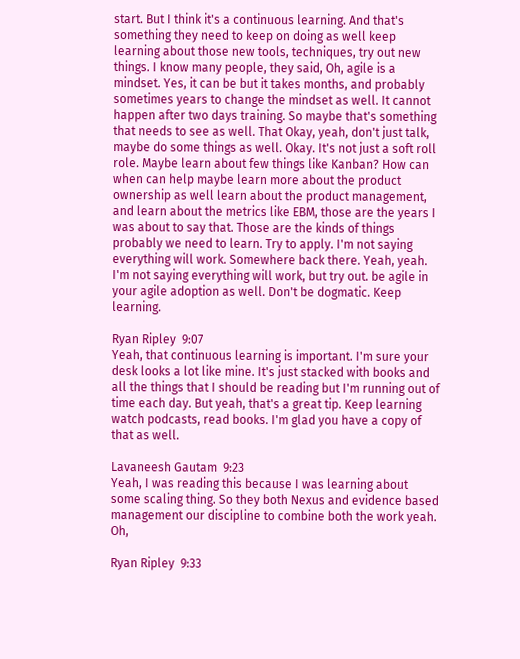start. But I think it's a continuous learning. And that's something they need to keep on doing as well keep learning about those new tools, techniques, try out new things. I know many people, they said, Oh, agile is a mindset. Yes, it can be but it takes months, and probably sometimes years to change the mindset as well. It cannot happen after two days training. So maybe that's something that needs to see as well. That Okay, yeah, don't just talk, maybe do some things as well. Okay. It's not just a soft roll role. Maybe learn about few things like Kanban? How can when can help maybe learn more about the product ownership as well learn about the product management, and learn about the metrics like EBM, those are the years I was about to say that. Those are the kinds of things probably we need to learn. Try to apply. I'm not saying everything will work. Somewhere back there. Yeah, yeah. I'm not saying everything will work, but try out. be agile in your agile adoption as well. Don't be dogmatic. Keep learning.

Ryan Ripley  9:07
Yeah, that continuous learning is important. I'm sure your desk looks a lot like mine. It's just stacked with books and all the things that I should be reading but I'm running out of time each day. But yeah, that's a great tip. Keep learning watch podcasts, read books. I'm glad you have a copy of that as well.

Lavaneesh Gautam  9:23
Yeah, I was reading this because I was learning about some scaling thing. So they both Nexus and evidence based management our discipline to combine both the work yeah. Oh,

Ryan Ripley  9:33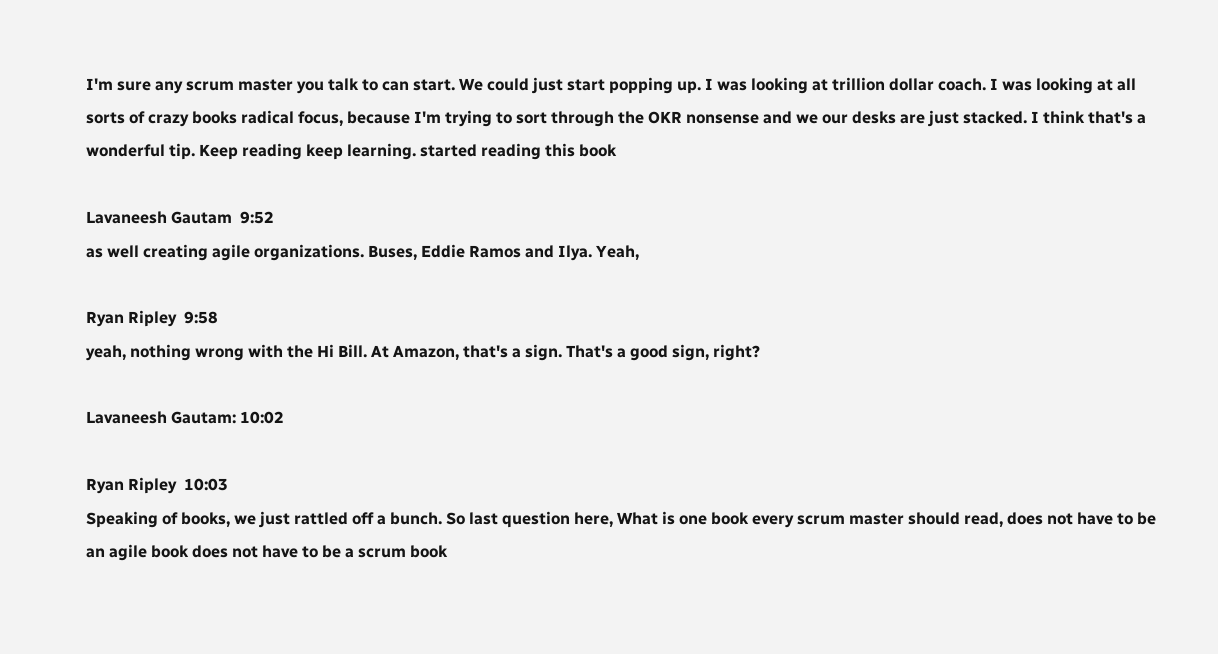I'm sure any scrum master you talk to can start. We could just start popping up. I was looking at trillion dollar coach. I was looking at all sorts of crazy books radical focus, because I'm trying to sort through the OKR nonsense and we our desks are just stacked. I think that's a wonderful tip. Keep reading keep learning. started reading this book

Lavaneesh Gautam  9:52
as well creating agile organizations. Buses, Eddie Ramos and Ilya. Yeah,

Ryan Ripley  9:58
yeah, nothing wrong with the Hi Bill. At Amazon, that's a sign. That's a good sign, right?

Lavaneesh Gautam: 10:02

Ryan Ripley  10:03
Speaking of books, we just rattled off a bunch. So last question here, What is one book every scrum master should read, does not have to be an agile book does not have to be a scrum book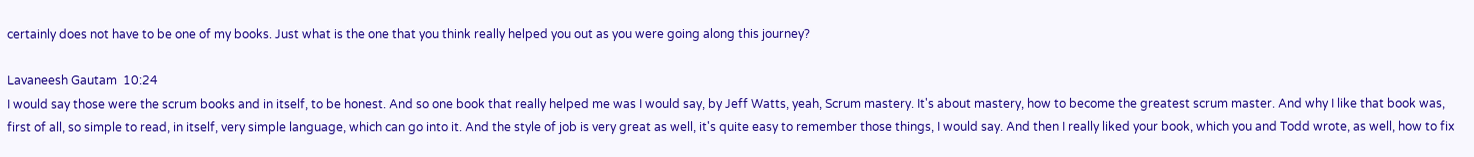certainly does not have to be one of my books. Just what is the one that you think really helped you out as you were going along this journey?

Lavaneesh Gautam  10:24
I would say those were the scrum books and in itself, to be honest. And so one book that really helped me was I would say, by Jeff Watts, yeah, Scrum mastery. It's about mastery, how to become the greatest scrum master. And why I like that book was, first of all, so simple to read, in itself, very simple language, which can go into it. And the style of job is very great as well, it's quite easy to remember those things, I would say. And then I really liked your book, which you and Todd wrote, as well, how to fix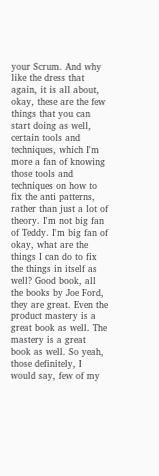your Scrum. And why like the dress that again, it is all about, okay, these are the few things that you can start doing as well, certain tools and techniques, which I'm more a fan of knowing those tools and techniques on how to fix the anti patterns, rather than just a lot of theory. I'm not big fan of Teddy. I'm big fan of okay, what are the things I can do to fix the things in itself as well? Good book, all the books by Joe Ford, they are great. Even the product mastery is a great book as well. The mastery is a great book as well. So yeah, those definitely, I would say, few of my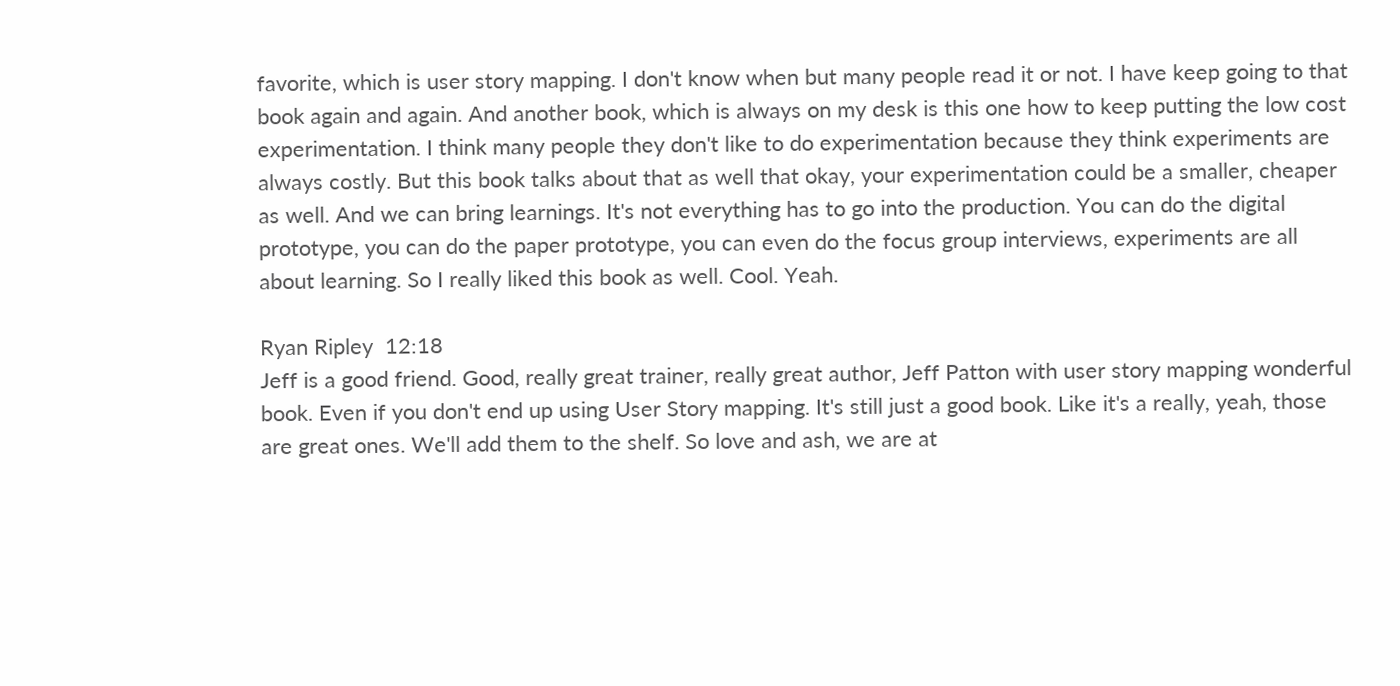favorite, which is user story mapping. I don't know when but many people read it or not. I have keep going to that book again and again. And another book, which is always on my desk is this one how to keep putting the low cost experimentation. I think many people they don't like to do experimentation because they think experiments are always costly. But this book talks about that as well that okay, your experimentation could be a smaller, cheaper as well. And we can bring learnings. It's not everything has to go into the production. You can do the digital prototype, you can do the paper prototype, you can even do the focus group interviews, experiments are all about learning. So I really liked this book as well. Cool. Yeah.

Ryan Ripley  12:18
Jeff is a good friend. Good, really great trainer, really great author, Jeff Patton with user story mapping wonderful book. Even if you don't end up using User Story mapping. It's still just a good book. Like it's a really, yeah, those are great ones. We'll add them to the shelf. So love and ash, we are at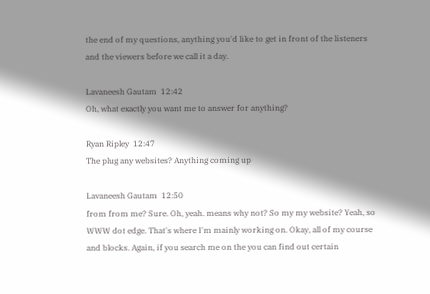the end of my questions, anything you'd like to get in front of the listeners and the viewers before we call it a day.

Lavaneesh Gautam  12:42
Oh, what exactly you want me to answer for anything?

Ryan Ripley  12:47
The plug any websites? Anything coming up

Lavaneesh Gautam  12:50
from from me? Sure. Oh, yeah. means why not? So my my website? Yeah, so WWW dot edge. That's where I'm mainly working on. Okay, all of my course and blocks. Again, if you search me on the you can find out certain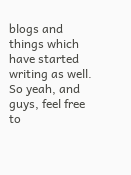blogs and things which have started writing as well. So yeah, and guys, feel free to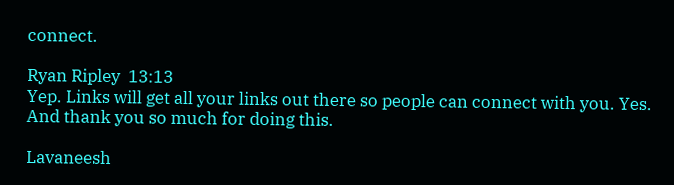connect.

Ryan Ripley  13:13
Yep. Links will get all your links out there so people can connect with you. Yes. And thank you so much for doing this.

Lavaneesh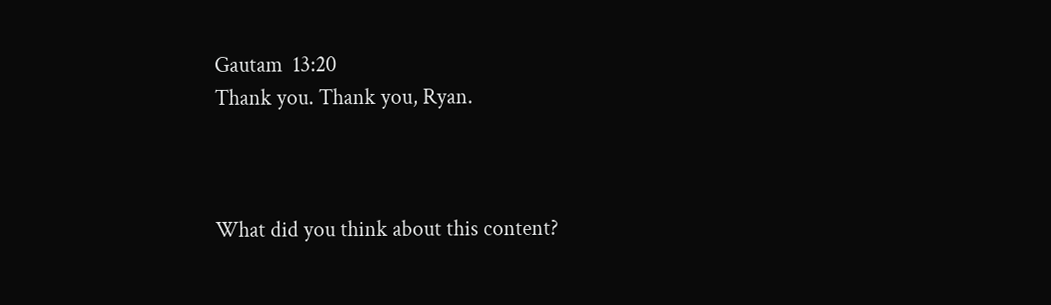Gautam  13:20
Thank you. Thank you, Ryan.



What did you think about this content?